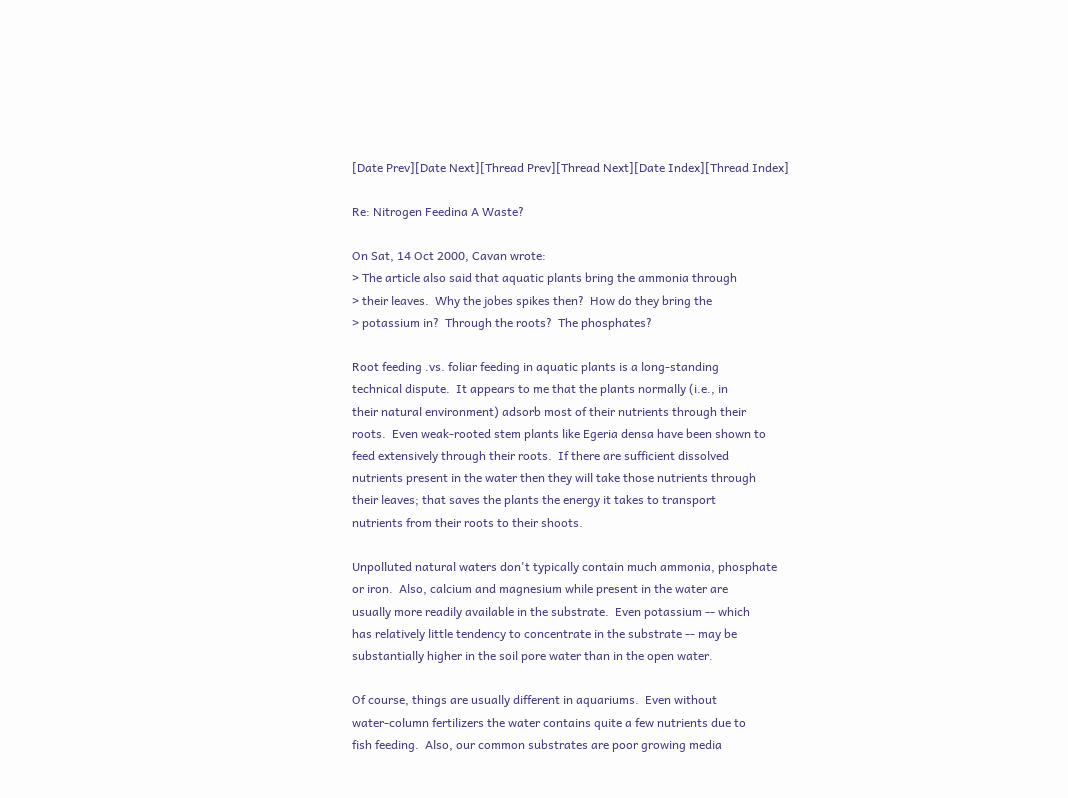[Date Prev][Date Next][Thread Prev][Thread Next][Date Index][Thread Index]

Re: Nitrogen Feedina A Waste?

On Sat, 14 Oct 2000, Cavan wrote:
> The article also said that aquatic plants bring the ammonia through
> their leaves.  Why the jobes spikes then?  How do they bring the
> potassium in?  Through the roots?  The phosphates?

Root feeding .vs. foliar feeding in aquatic plants is a long-standing
technical dispute.  It appears to me that the plants normally (i.e., in
their natural environment) adsorb most of their nutrients through their
roots.  Even weak-rooted stem plants like Egeria densa have been shown to
feed extensively through their roots.  If there are sufficient dissolved
nutrients present in the water then they will take those nutrients through
their leaves; that saves the plants the energy it takes to transport
nutrients from their roots to their shoots.

Unpolluted natural waters don't typically contain much ammonia, phosphate
or iron.  Also, calcium and magnesium while present in the water are
usually more readily available in the substrate.  Even potassium -- which
has relatively little tendency to concentrate in the substrate -- may be
substantially higher in the soil pore water than in the open water.

Of course, things are usually different in aquariums.  Even without
water-column fertilizers the water contains quite a few nutrients due to
fish feeding.  Also, our common substrates are poor growing media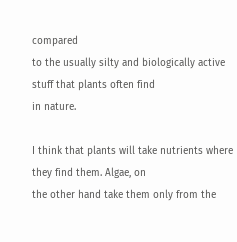compared
to the usually silty and biologically active stuff that plants often find
in nature.

I think that plants will take nutrients where they find them. Algae, on
the other hand take them only from the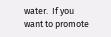water.  If you want to promote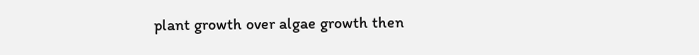plant growth over algae growth then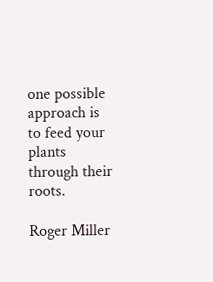one possible approach is to feed your
plants through their roots.

Roger Miller